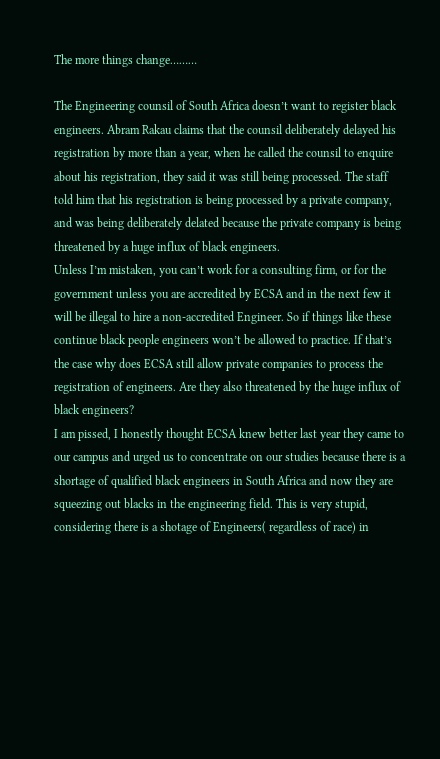The more things change………

The Engineering counsil of South Africa doesn’t want to register black engineers. Abram Rakau claims that the counsil deliberately delayed his registration by more than a year, when he called the counsil to enquire about his registration, they said it was still being processed. The staff told him that his registration is being processed by a private company, and was being deliberately delated because the private company is being threatened by a huge influx of black engineers.
Unless I’m mistaken, you can’t work for a consulting firm, or for the government unless you are accredited by ECSA and in the next few it will be illegal to hire a non-accredited Engineer. So if things like these continue black people engineers won’t be allowed to practice. If that’s the case why does ECSA still allow private companies to process the registration of engineers. Are they also threatened by the huge influx of black engineers?
I am pissed, I honestly thought ECSA knew better last year they came to our campus and urged us to concentrate on our studies because there is a shortage of qualified black engineers in South Africa and now they are squeezing out blacks in the engineering field. This is very stupid, considering there is a shotage of Engineers( regardless of race) in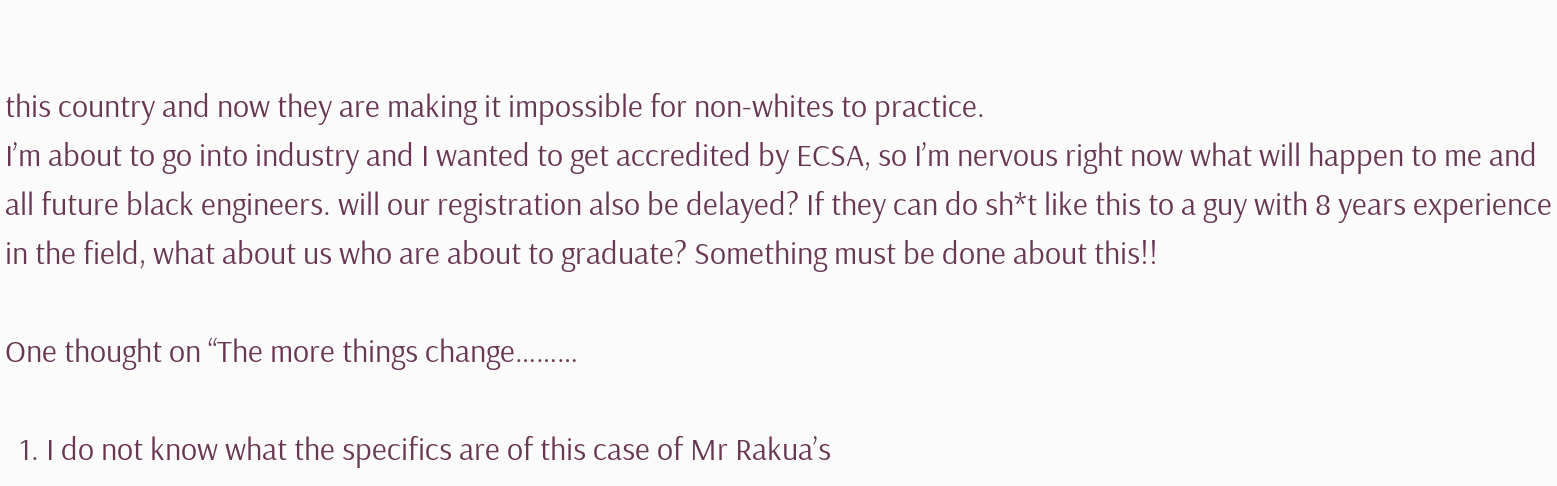this country and now they are making it impossible for non-whites to practice.
I’m about to go into industry and I wanted to get accredited by ECSA, so I’m nervous right now what will happen to me and all future black engineers. will our registration also be delayed? If they can do sh*t like this to a guy with 8 years experience in the field, what about us who are about to graduate? Something must be done about this!!

One thought on “The more things change………

  1. I do not know what the specifics are of this case of Mr Rakua’s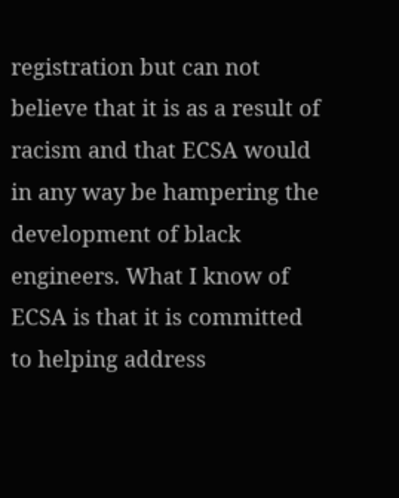registration but can not believe that it is as a result of racism and that ECSA would in any way be hampering the development of black engineers. What I know of ECSA is that it is committed to helping address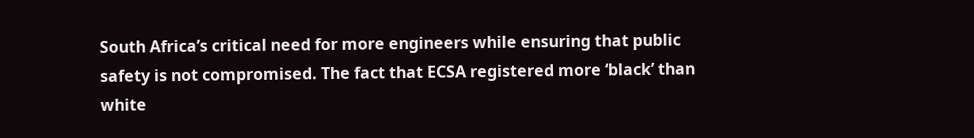South Africa’s critical need for more engineers while ensuring that public safety is not compromised. The fact that ECSA registered more ‘black’ than white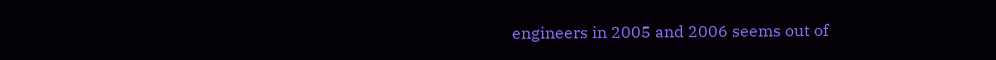engineers in 2005 and 2006 seems out of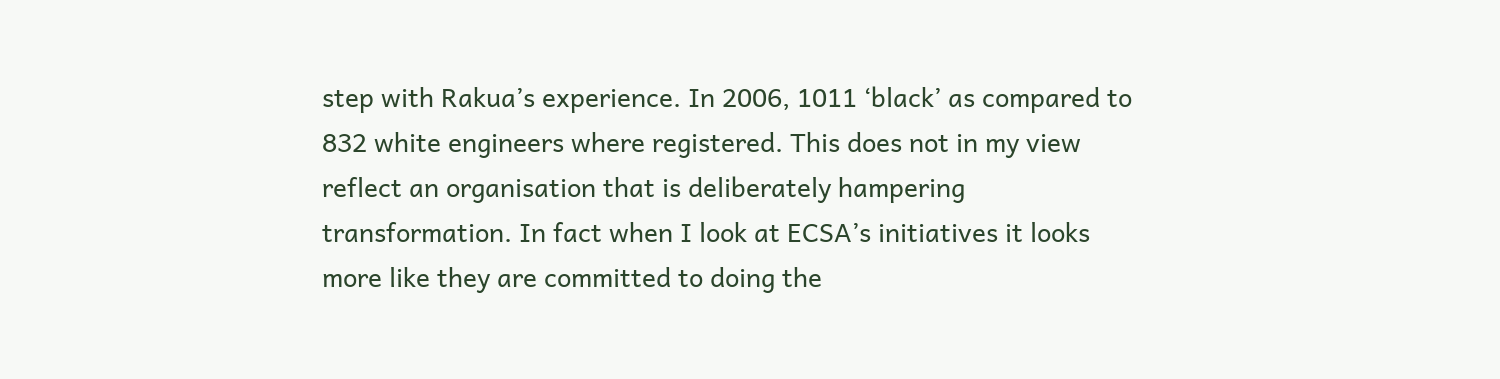step with Rakua’s experience. In 2006, 1011 ‘black’ as compared to 832 white engineers where registered. This does not in my view reflect an organisation that is deliberately hampering transformation. In fact when I look at ECSA’s initiatives it looks more like they are committed to doing the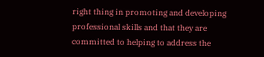right thing in promoting and developing professional skills and that they are committed to helping to address the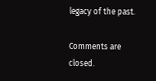legacy of the past.

Comments are closed.